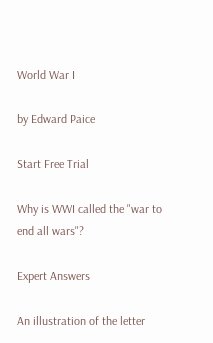World War I

by Edward Paice

Start Free Trial

Why is WWI called the "war to end all wars"?

Expert Answers

An illustration of the letter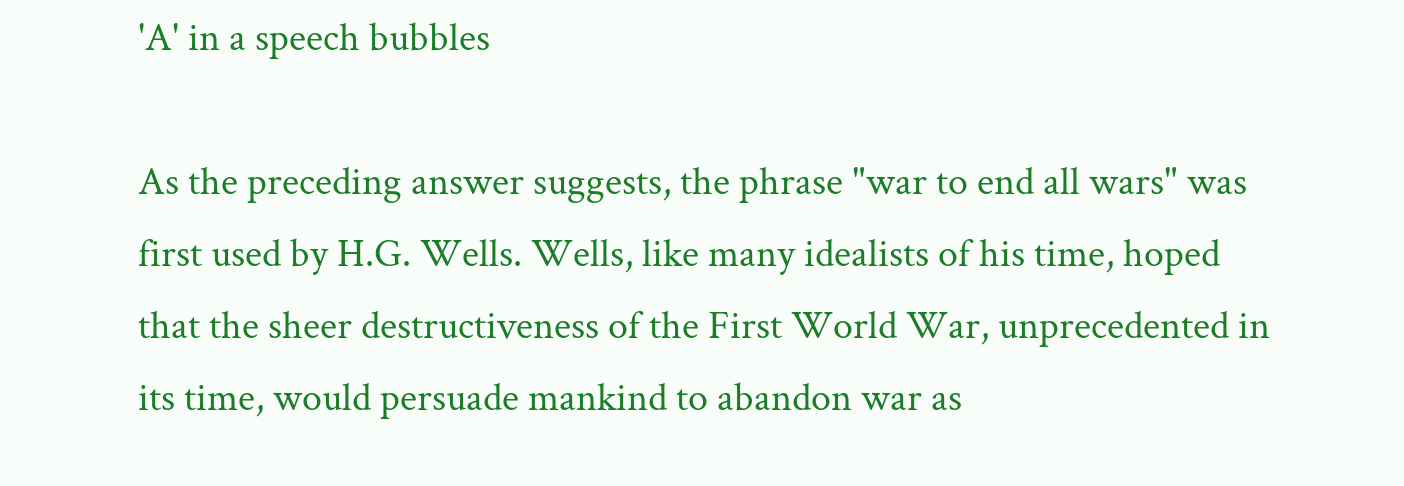'A' in a speech bubbles

As the preceding answer suggests, the phrase "war to end all wars" was first used by H.G. Wells. Wells, like many idealists of his time, hoped that the sheer destructiveness of the First World War, unprecedented in its time, would persuade mankind to abandon war as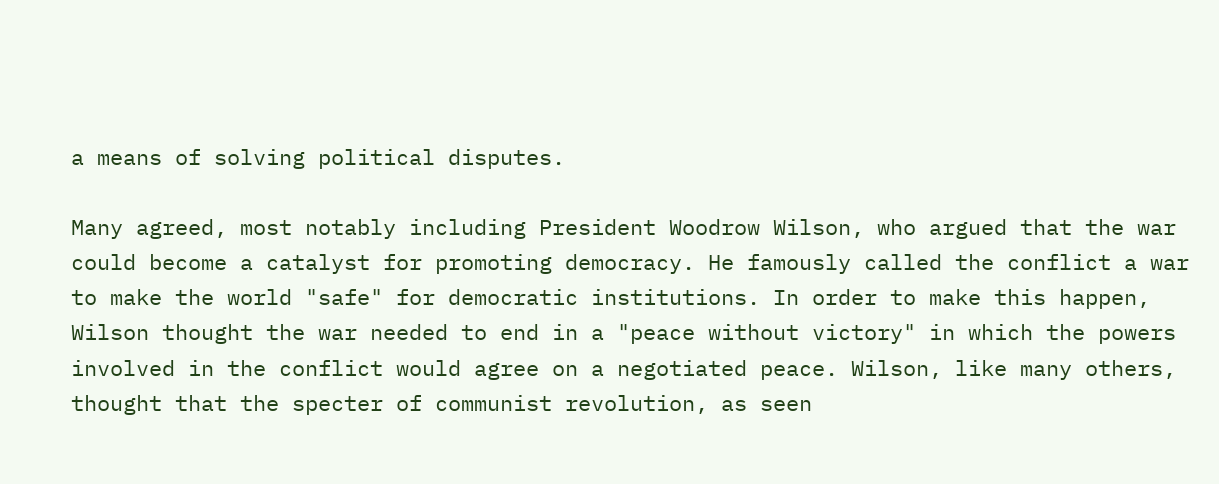a means of solving political disputes.

Many agreed, most notably including President Woodrow Wilson, who argued that the war could become a catalyst for promoting democracy. He famously called the conflict a war to make the world "safe" for democratic institutions. In order to make this happen, Wilson thought the war needed to end in a "peace without victory" in which the powers involved in the conflict would agree on a negotiated peace. Wilson, like many others, thought that the specter of communist revolution, as seen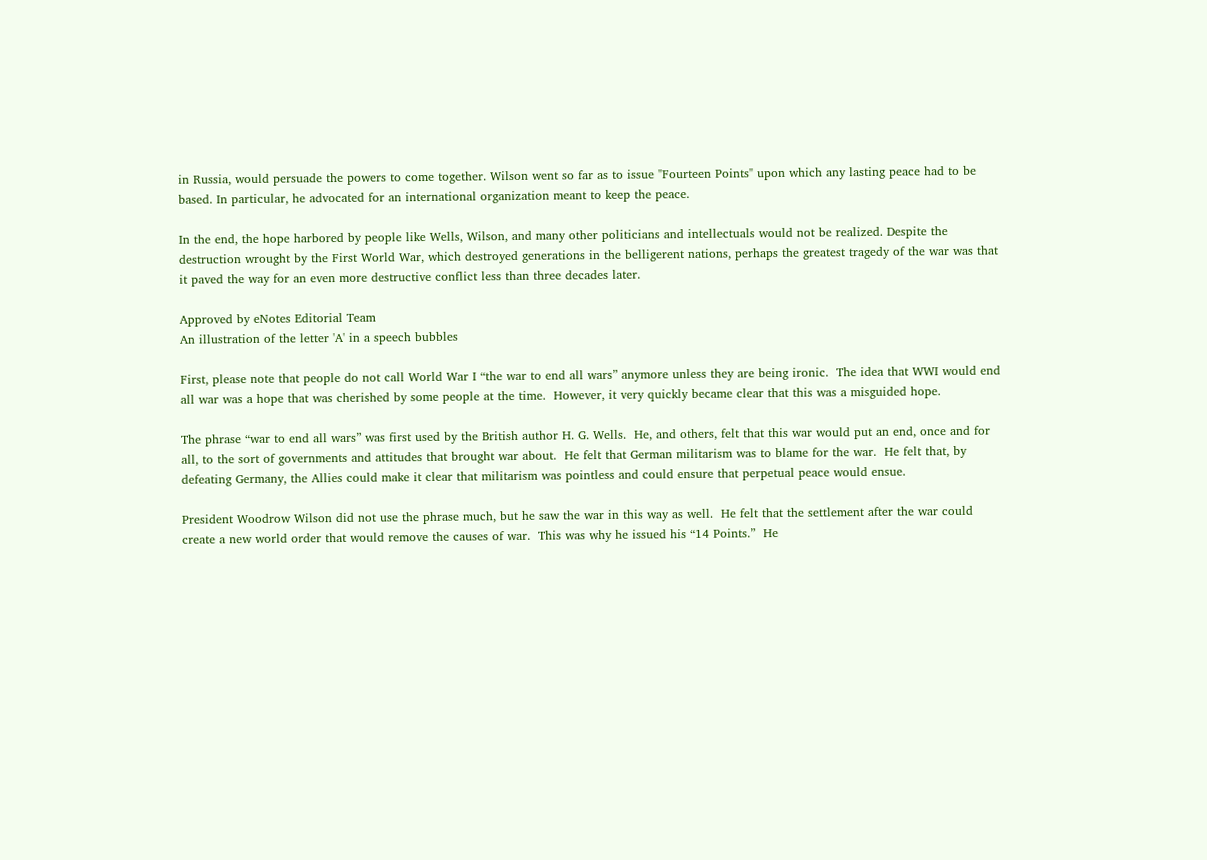in Russia, would persuade the powers to come together. Wilson went so far as to issue "Fourteen Points" upon which any lasting peace had to be based. In particular, he advocated for an international organization meant to keep the peace.

In the end, the hope harbored by people like Wells, Wilson, and many other politicians and intellectuals would not be realized. Despite the destruction wrought by the First World War, which destroyed generations in the belligerent nations, perhaps the greatest tragedy of the war was that it paved the way for an even more destructive conflict less than three decades later.

Approved by eNotes Editorial Team
An illustration of the letter 'A' in a speech bubbles

First, please note that people do not call World War I “the war to end all wars” anymore unless they are being ironic.  The idea that WWI would end all war was a hope that was cherished by some people at the time.  However, it very quickly became clear that this was a misguided hope.

The phrase “war to end all wars” was first used by the British author H. G. Wells.  He, and others, felt that this war would put an end, once and for all, to the sort of governments and attitudes that brought war about.  He felt that German militarism was to blame for the war.  He felt that, by defeating Germany, the Allies could make it clear that militarism was pointless and could ensure that perpetual peace would ensue.

President Woodrow Wilson did not use the phrase much, but he saw the war in this way as well.  He felt that the settlement after the war could create a new world order that would remove the causes of war.  This was why he issued his “14 Points.”  He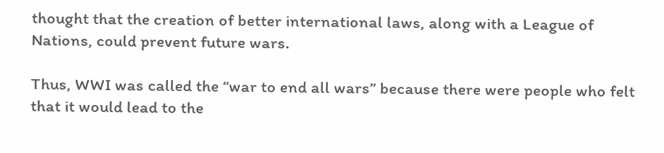thought that the creation of better international laws, along with a League of Nations, could prevent future wars.

Thus, WWI was called the “war to end all wars” because there were people who felt that it would lead to the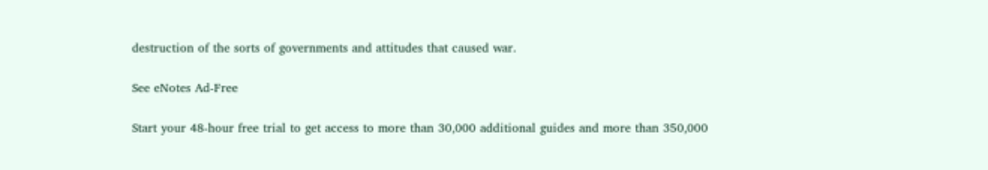destruction of the sorts of governments and attitudes that caused war.

See eNotes Ad-Free

Start your 48-hour free trial to get access to more than 30,000 additional guides and more than 350,000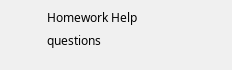Homework Help questions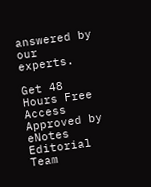answered by our experts.

Get 48 Hours Free Access
Approved by eNotes Editorial Team